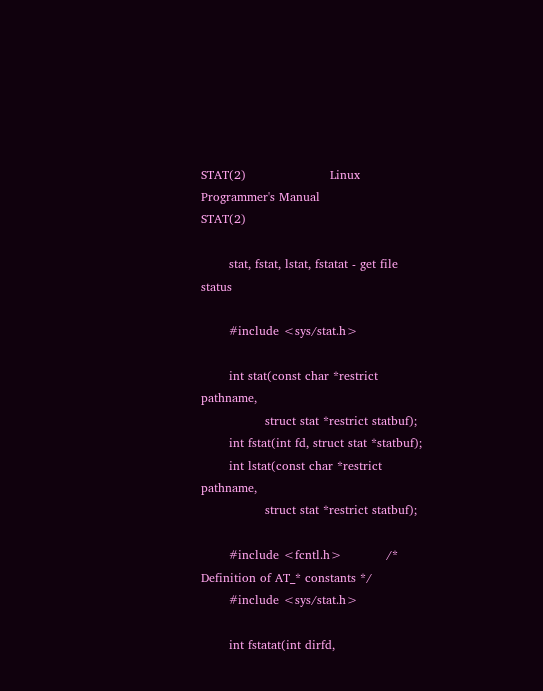STAT(2)                     Linux Programmer's Manual                    STAT(2)

       stat, fstat, lstat, fstatat - get file status

       #include <sys/stat.h>

       int stat(const char *restrict pathname,
                struct stat *restrict statbuf);
       int fstat(int fd, struct stat *statbuf);
       int lstat(const char *restrict pathname,
                struct stat *restrict statbuf);

       #include <fcntl.h>           /* Definition of AT_* constants */
       #include <sys/stat.h>

       int fstatat(int dirfd,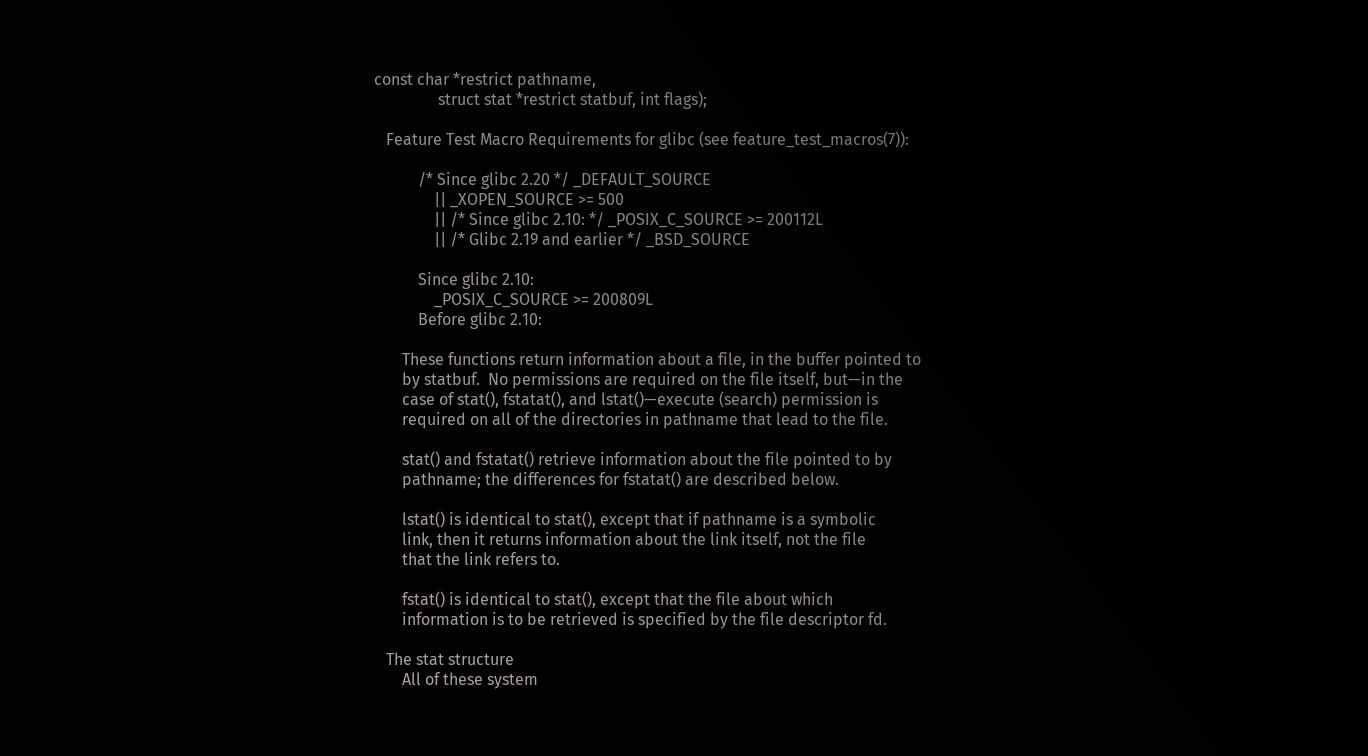const char *restrict pathname,
                struct stat *restrict statbuf, int flags);

   Feature Test Macro Requirements for glibc (see feature_test_macros(7)):

           /* Since glibc 2.20 */ _DEFAULT_SOURCE
               || _XOPEN_SOURCE >= 500
               || /* Since glibc 2.10: */ _POSIX_C_SOURCE >= 200112L
               || /* Glibc 2.19 and earlier */ _BSD_SOURCE

           Since glibc 2.10:
               _POSIX_C_SOURCE >= 200809L
           Before glibc 2.10:

       These functions return information about a file, in the buffer pointed to
       by statbuf.  No permissions are required on the file itself, but—in the
       case of stat(), fstatat(), and lstat()—execute (search) permission is
       required on all of the directories in pathname that lead to the file.

       stat() and fstatat() retrieve information about the file pointed to by
       pathname; the differences for fstatat() are described below.

       lstat() is identical to stat(), except that if pathname is a symbolic
       link, then it returns information about the link itself, not the file
       that the link refers to.

       fstat() is identical to stat(), except that the file about which
       information is to be retrieved is specified by the file descriptor fd.

   The stat structure
       All of these system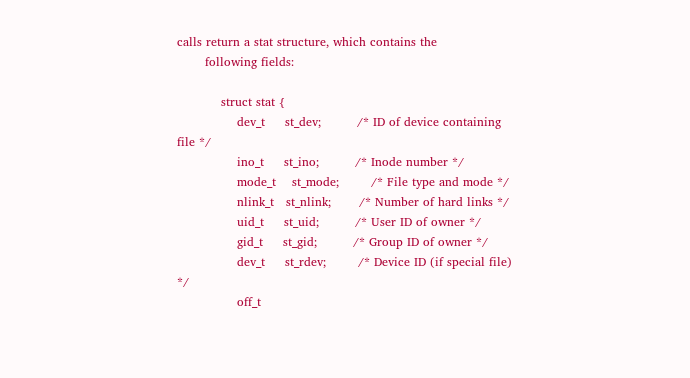calls return a stat structure, which contains the
       following fields:

           struct stat {
               dev_t     st_dev;         /* ID of device containing file */
               ino_t     st_ino;         /* Inode number */
               mode_t    st_mode;        /* File type and mode */
               nlink_t   st_nlink;       /* Number of hard links */
               uid_t     st_uid;         /* User ID of owner */
               gid_t     st_gid;         /* Group ID of owner */
               dev_t     st_rdev;        /* Device ID (if special file) */
               off_t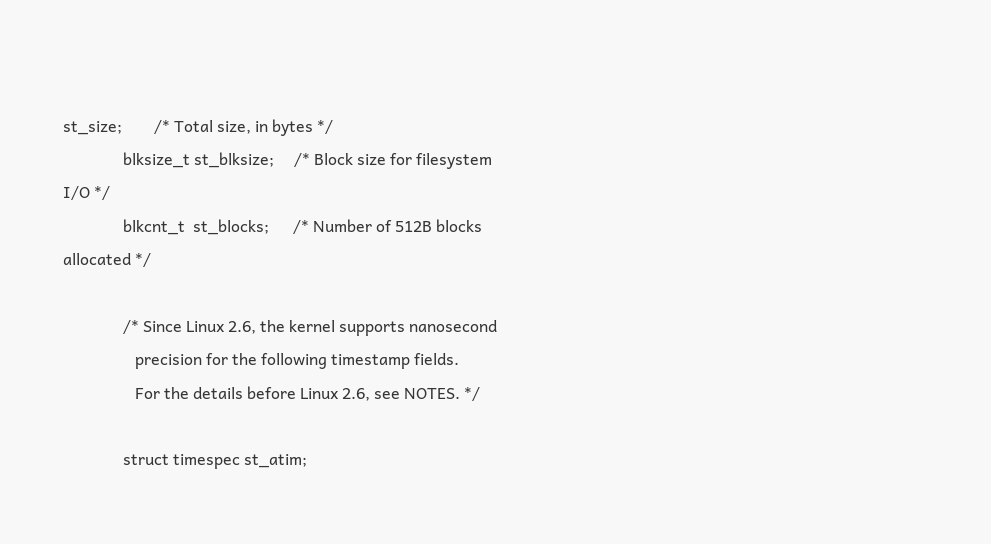st_size;        /* Total size, in bytes */
               blksize_t st_blksize;     /* Block size for filesystem I/O */
               blkcnt_t  st_blocks;      /* Number of 512B blocks allocated */

               /* Since Linux 2.6, the kernel supports nanosecond
                  precision for the following timestamp fields.
                  For the details before Linux 2.6, see NOTES. */

               struct timespec st_atim;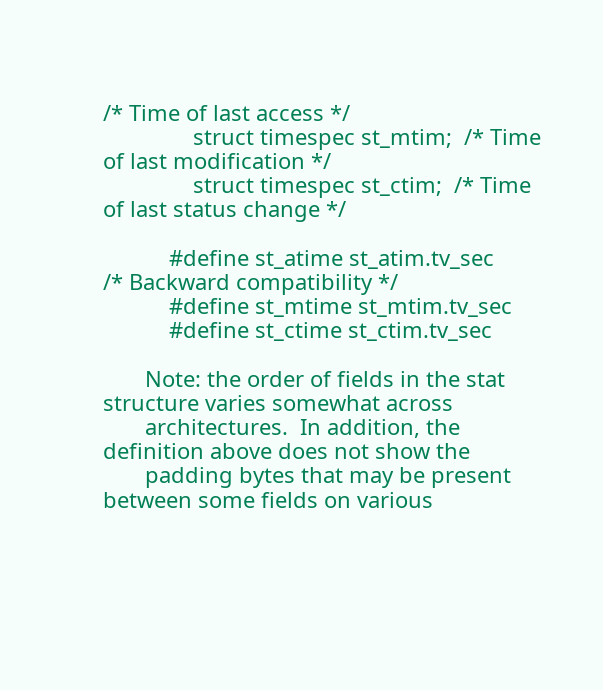/* Time of last access */
               struct timespec st_mtim;  /* Time of last modification */
               struct timespec st_ctim;  /* Time of last status change */

           #define st_atime st_atim.tv_sec      /* Backward compatibility */
           #define st_mtime st_mtim.tv_sec
           #define st_ctime st_ctim.tv_sec

       Note: the order of fields in the stat structure varies somewhat across
       architectures.  In addition, the definition above does not show the
       padding bytes that may be present between some fields on various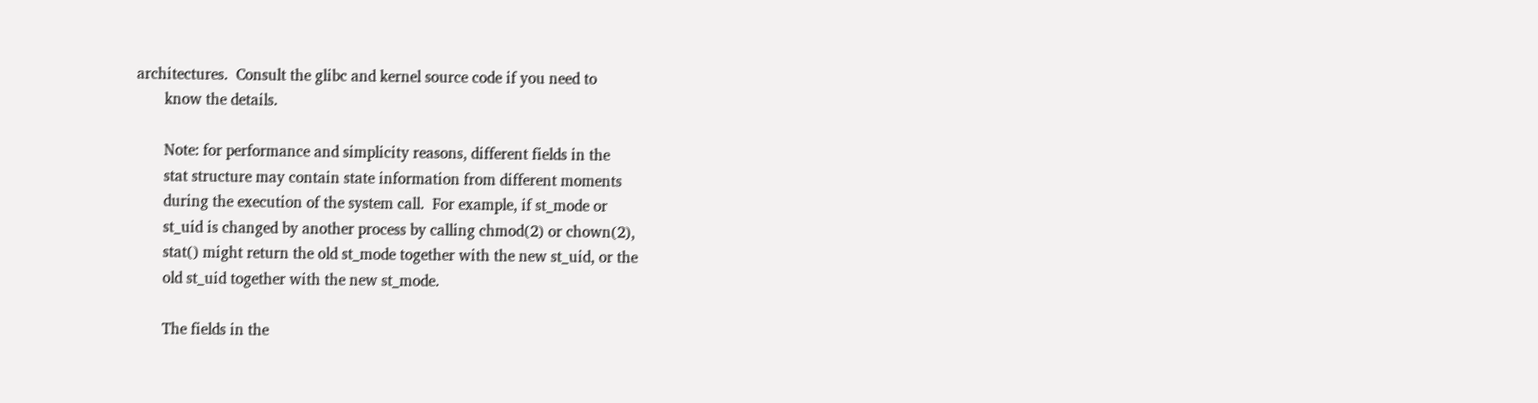architectures.  Consult the glibc and kernel source code if you need to
       know the details.

       Note: for performance and simplicity reasons, different fields in the
       stat structure may contain state information from different moments
       during the execution of the system call.  For example, if st_mode or
       st_uid is changed by another process by calling chmod(2) or chown(2),
       stat() might return the old st_mode together with the new st_uid, or the
       old st_uid together with the new st_mode.

       The fields in the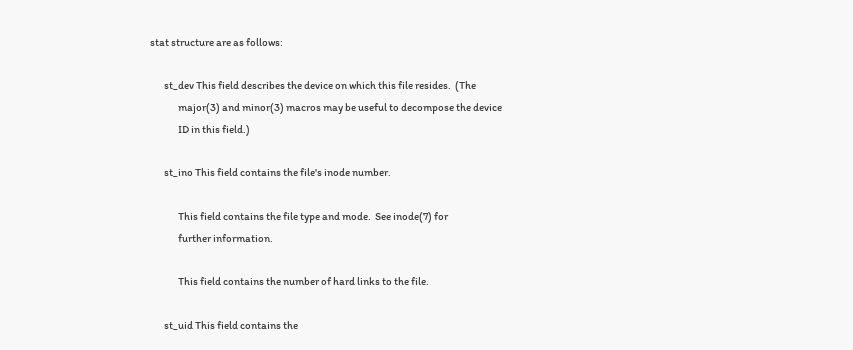stat structure are as follows:

       st_dev This field describes the device on which this file resides.  (The
              major(3) and minor(3) macros may be useful to decompose the device
              ID in this field.)

       st_ino This field contains the file's inode number.

              This field contains the file type and mode.  See inode(7) for
              further information.

              This field contains the number of hard links to the file.

       st_uid This field contains the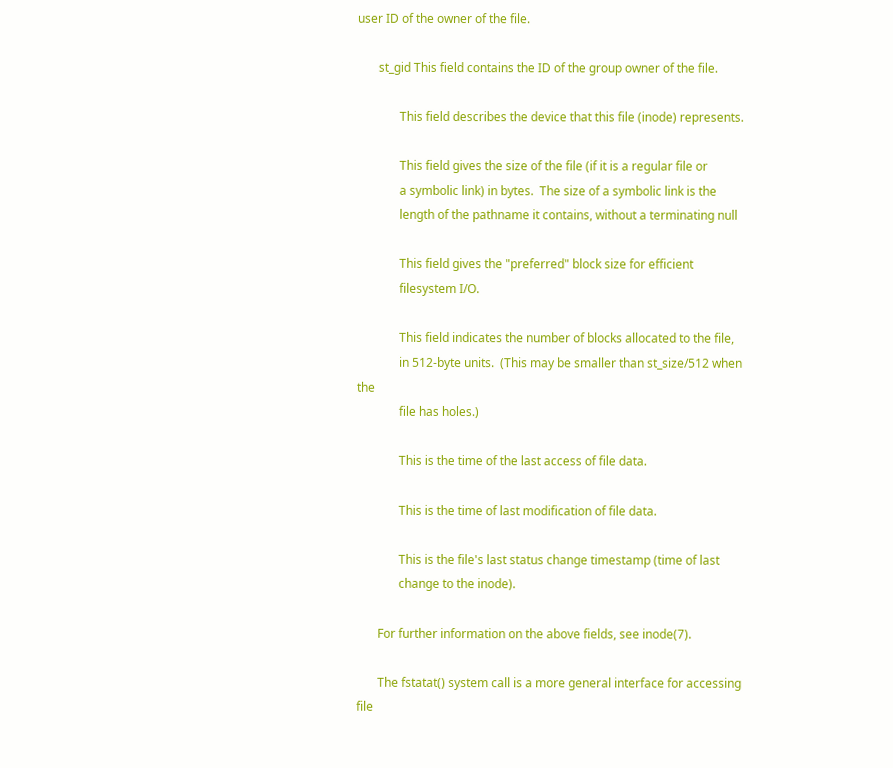user ID of the owner of the file.

       st_gid This field contains the ID of the group owner of the file.

              This field describes the device that this file (inode) represents.

              This field gives the size of the file (if it is a regular file or
              a symbolic link) in bytes.  The size of a symbolic link is the
              length of the pathname it contains, without a terminating null

              This field gives the "preferred" block size for efficient
              filesystem I/O.

              This field indicates the number of blocks allocated to the file,
              in 512-byte units.  (This may be smaller than st_size/512 when the
              file has holes.)

              This is the time of the last access of file data.

              This is the time of last modification of file data.

              This is the file's last status change timestamp (time of last
              change to the inode).

       For further information on the above fields, see inode(7).

       The fstatat() system call is a more general interface for accessing file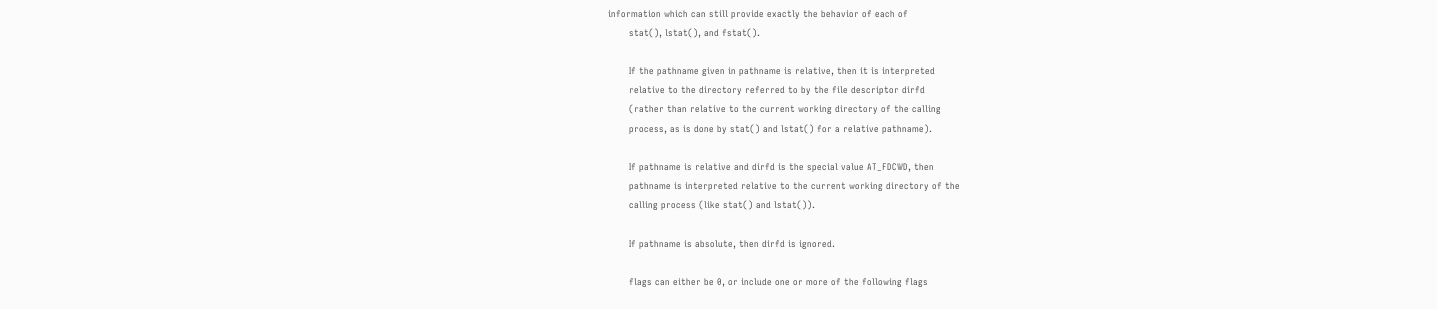information which can still provide exactly the behavior of each of
       stat(), lstat(), and fstat().

       If the pathname given in pathname is relative, then it is interpreted
       relative to the directory referred to by the file descriptor dirfd
       (rather than relative to the current working directory of the calling
       process, as is done by stat() and lstat() for a relative pathname).

       If pathname is relative and dirfd is the special value AT_FDCWD, then
       pathname is interpreted relative to the current working directory of the
       calling process (like stat() and lstat()).

       If pathname is absolute, then dirfd is ignored.

       flags can either be 0, or include one or more of the following flags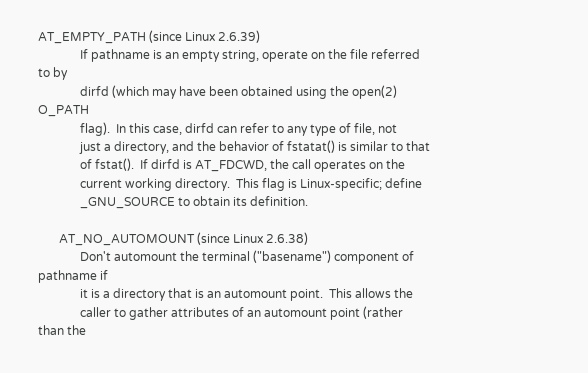AT_EMPTY_PATH (since Linux 2.6.39)
              If pathname is an empty string, operate on the file referred to by
              dirfd (which may have been obtained using the open(2) O_PATH
              flag).  In this case, dirfd can refer to any type of file, not
              just a directory, and the behavior of fstatat() is similar to that
              of fstat().  If dirfd is AT_FDCWD, the call operates on the
              current working directory.  This flag is Linux-specific; define
              _GNU_SOURCE to obtain its definition.

       AT_NO_AUTOMOUNT (since Linux 2.6.38)
              Don't automount the terminal ("basename") component of pathname if
              it is a directory that is an automount point.  This allows the
              caller to gather attributes of an automount point (rather than the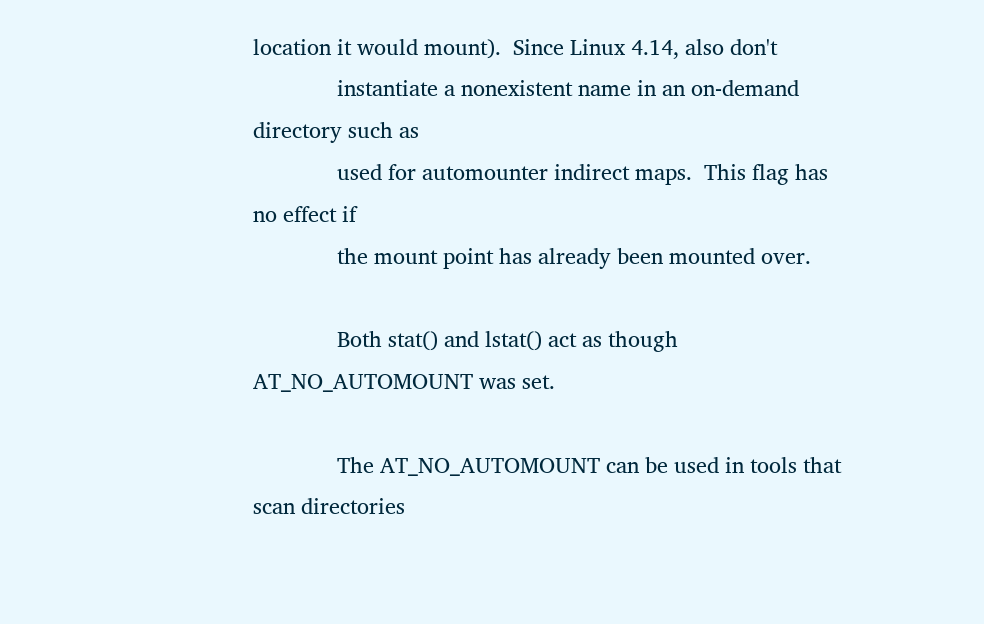location it would mount).  Since Linux 4.14, also don't
              instantiate a nonexistent name in an on-demand directory such as
              used for automounter indirect maps.  This flag has no effect if
              the mount point has already been mounted over.

              Both stat() and lstat() act as though AT_NO_AUTOMOUNT was set.

              The AT_NO_AUTOMOUNT can be used in tools that scan directories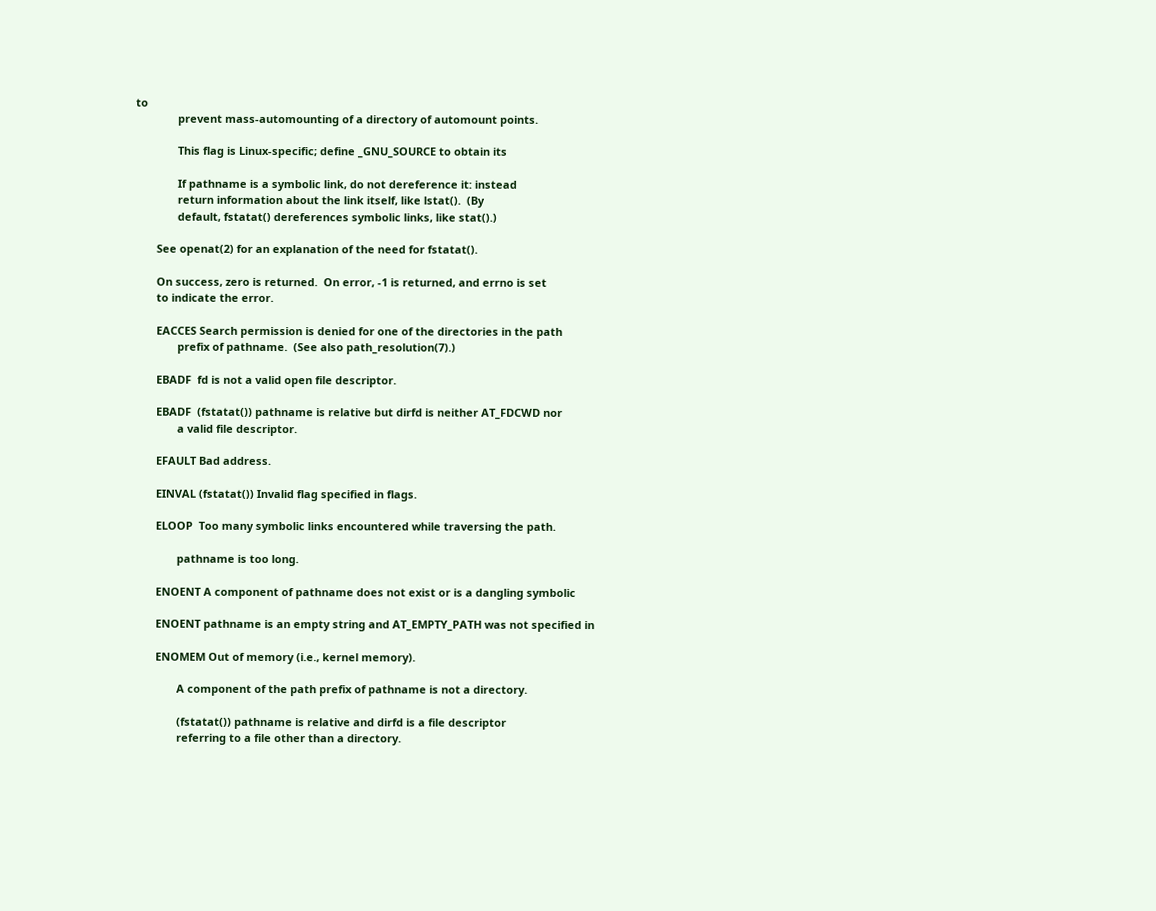to
              prevent mass-automounting of a directory of automount points.

              This flag is Linux-specific; define _GNU_SOURCE to obtain its

              If pathname is a symbolic link, do not dereference it: instead
              return information about the link itself, like lstat().  (By
              default, fstatat() dereferences symbolic links, like stat().)

       See openat(2) for an explanation of the need for fstatat().

       On success, zero is returned.  On error, -1 is returned, and errno is set
       to indicate the error.

       EACCES Search permission is denied for one of the directories in the path
              prefix of pathname.  (See also path_resolution(7).)

       EBADF  fd is not a valid open file descriptor.

       EBADF  (fstatat()) pathname is relative but dirfd is neither AT_FDCWD nor
              a valid file descriptor.

       EFAULT Bad address.

       EINVAL (fstatat()) Invalid flag specified in flags.

       ELOOP  Too many symbolic links encountered while traversing the path.

              pathname is too long.

       ENOENT A component of pathname does not exist or is a dangling symbolic

       ENOENT pathname is an empty string and AT_EMPTY_PATH was not specified in

       ENOMEM Out of memory (i.e., kernel memory).

              A component of the path prefix of pathname is not a directory.

              (fstatat()) pathname is relative and dirfd is a file descriptor
              referring to a file other than a directory.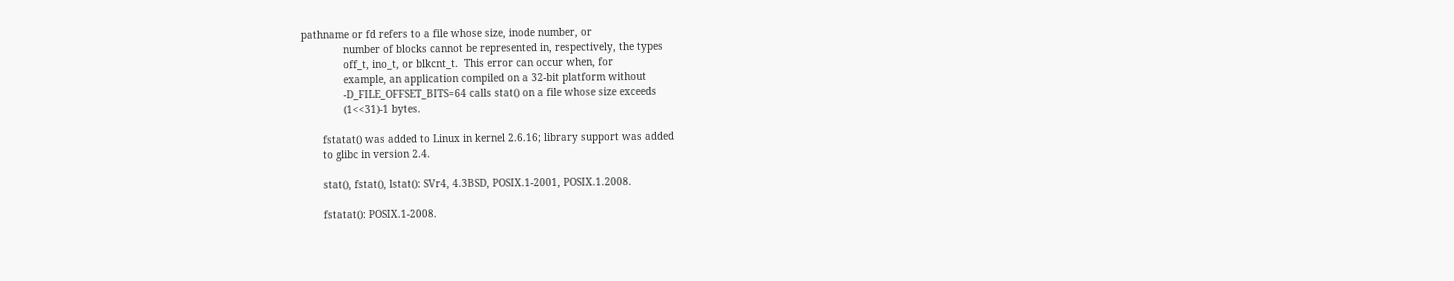pathname or fd refers to a file whose size, inode number, or
              number of blocks cannot be represented in, respectively, the types
              off_t, ino_t, or blkcnt_t.  This error can occur when, for
              example, an application compiled on a 32-bit platform without
              -D_FILE_OFFSET_BITS=64 calls stat() on a file whose size exceeds
              (1<<31)-1 bytes.

       fstatat() was added to Linux in kernel 2.6.16; library support was added
       to glibc in version 2.4.

       stat(), fstat(), lstat(): SVr4, 4.3BSD, POSIX.1-2001, POSIX.1.2008.

       fstatat(): POSIX.1-2008.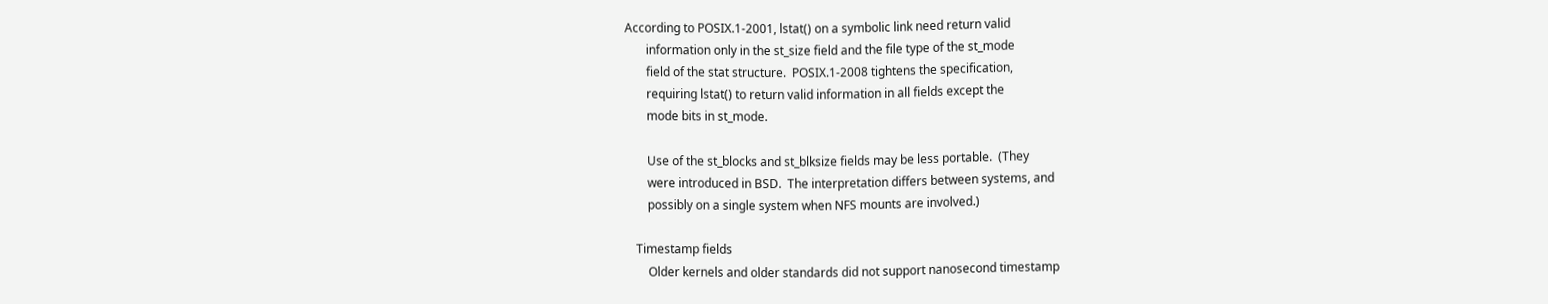According to POSIX.1-2001, lstat() on a symbolic link need return valid
       information only in the st_size field and the file type of the st_mode
       field of the stat structure.  POSIX.1-2008 tightens the specification,
       requiring lstat() to return valid information in all fields except the
       mode bits in st_mode.

       Use of the st_blocks and st_blksize fields may be less portable.  (They
       were introduced in BSD.  The interpretation differs between systems, and
       possibly on a single system when NFS mounts are involved.)

   Timestamp fields
       Older kernels and older standards did not support nanosecond timestamp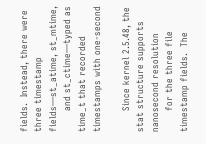fields.  Instead, there were three timestamp fields—st_atime, st_mtime,
       and st_ctime—typed as time_t that recorded timestamps with one-second

       Since kernel 2.5.48, the stat structure supports nanosecond resolution
       for the three file timestamp fields.  The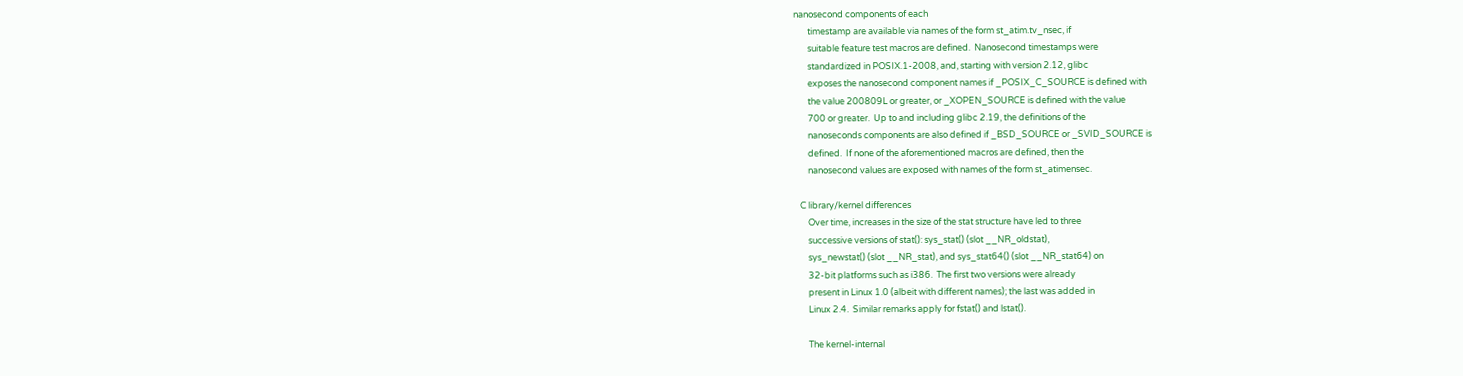nanosecond components of each
       timestamp are available via names of the form st_atim.tv_nsec, if
       suitable feature test macros are defined.  Nanosecond timestamps were
       standardized in POSIX.1-2008, and, starting with version 2.12, glibc
       exposes the nanosecond component names if _POSIX_C_SOURCE is defined with
       the value 200809L or greater, or _XOPEN_SOURCE is defined with the value
       700 or greater.  Up to and including glibc 2.19, the definitions of the
       nanoseconds components are also defined if _BSD_SOURCE or _SVID_SOURCE is
       defined.  If none of the aforementioned macros are defined, then the
       nanosecond values are exposed with names of the form st_atimensec.

   C library/kernel differences
       Over time, increases in the size of the stat structure have led to three
       successive versions of stat(): sys_stat() (slot __NR_oldstat),
       sys_newstat() (slot __NR_stat), and sys_stat64() (slot __NR_stat64) on
       32-bit platforms such as i386.  The first two versions were already
       present in Linux 1.0 (albeit with different names); the last was added in
       Linux 2.4.  Similar remarks apply for fstat() and lstat().

       The kernel-internal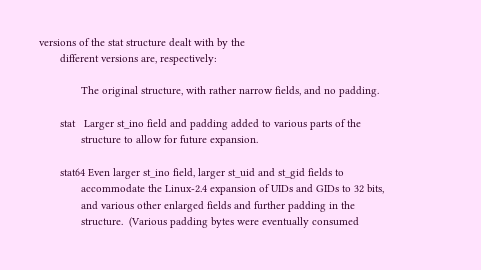versions of the stat structure dealt with by the
       different versions are, respectively:

              The original structure, with rather narrow fields, and no padding.

       stat   Larger st_ino field and padding added to various parts of the
              structure to allow for future expansion.

       stat64 Even larger st_ino field, larger st_uid and st_gid fields to
              accommodate the Linux-2.4 expansion of UIDs and GIDs to 32 bits,
              and various other enlarged fields and further padding in the
              structure.  (Various padding bytes were eventually consumed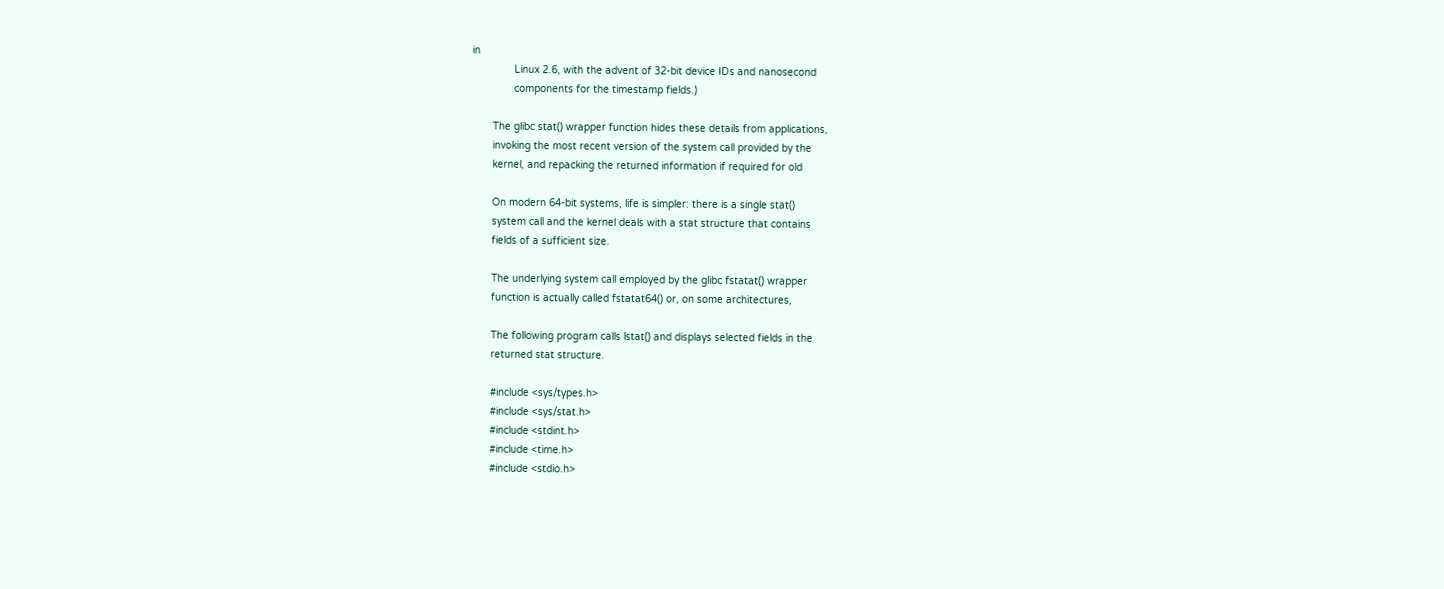in
              Linux 2.6, with the advent of 32-bit device IDs and nanosecond
              components for the timestamp fields.)

       The glibc stat() wrapper function hides these details from applications,
       invoking the most recent version of the system call provided by the
       kernel, and repacking the returned information if required for old

       On modern 64-bit systems, life is simpler: there is a single stat()
       system call and the kernel deals with a stat structure that contains
       fields of a sufficient size.

       The underlying system call employed by the glibc fstatat() wrapper
       function is actually called fstatat64() or, on some architectures,

       The following program calls lstat() and displays selected fields in the
       returned stat structure.

       #include <sys/types.h>
       #include <sys/stat.h>
       #include <stdint.h>
       #include <time.h>
       #include <stdio.h>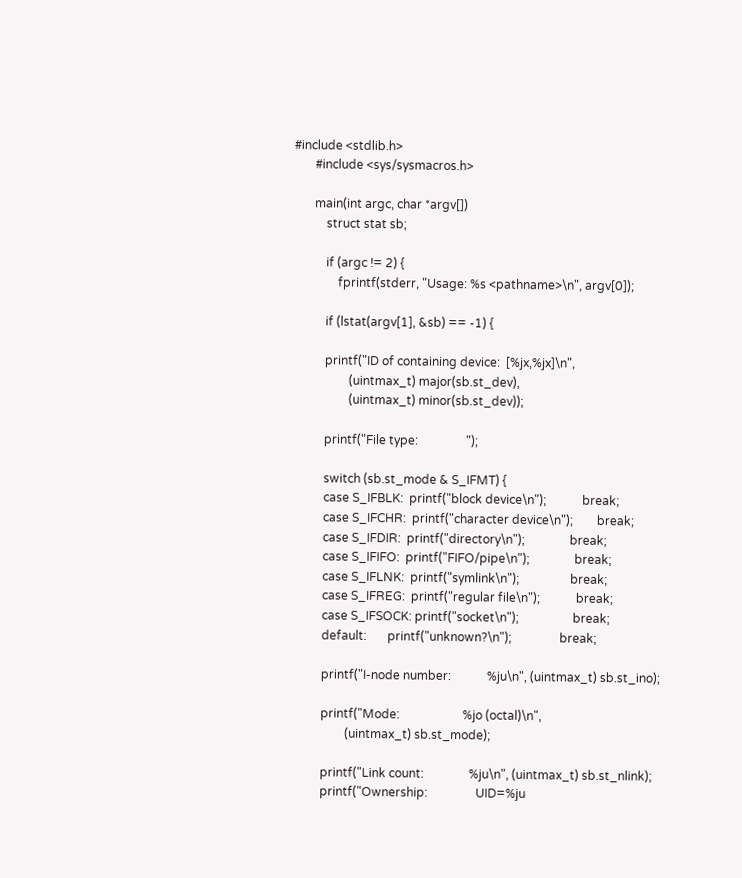#include <stdlib.h>
       #include <sys/sysmacros.h>

       main(int argc, char *argv[])
           struct stat sb;

           if (argc != 2) {
               fprintf(stderr, "Usage: %s <pathname>\n", argv[0]);

           if (lstat(argv[1], &sb) == -1) {

           printf("ID of containing device:  [%jx,%jx]\n",
                   (uintmax_t) major(sb.st_dev),
                   (uintmax_t) minor(sb.st_dev));

           printf("File type:                ");

           switch (sb.st_mode & S_IFMT) {
           case S_IFBLK:  printf("block device\n");            break;
           case S_IFCHR:  printf("character device\n");        break;
           case S_IFDIR:  printf("directory\n");               break;
           case S_IFIFO:  printf("FIFO/pipe\n");               break;
           case S_IFLNK:  printf("symlink\n");                 break;
           case S_IFREG:  printf("regular file\n");            break;
           case S_IFSOCK: printf("socket\n");                  break;
           default:       printf("unknown?\n");                break;

           printf("I-node number:            %ju\n", (uintmax_t) sb.st_ino);

           printf("Mode:                     %jo (octal)\n",
                   (uintmax_t) sb.st_mode);

           printf("Link count:               %ju\n", (uintmax_t) sb.st_nlink);
           printf("Ownership:                UID=%ju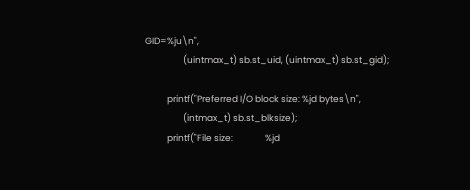GID=%ju\n",
                   (uintmax_t) sb.st_uid, (uintmax_t) sb.st_gid);

           printf("Preferred I/O block size: %jd bytes\n",
                   (intmax_t) sb.st_blksize);
           printf("File size:                %jd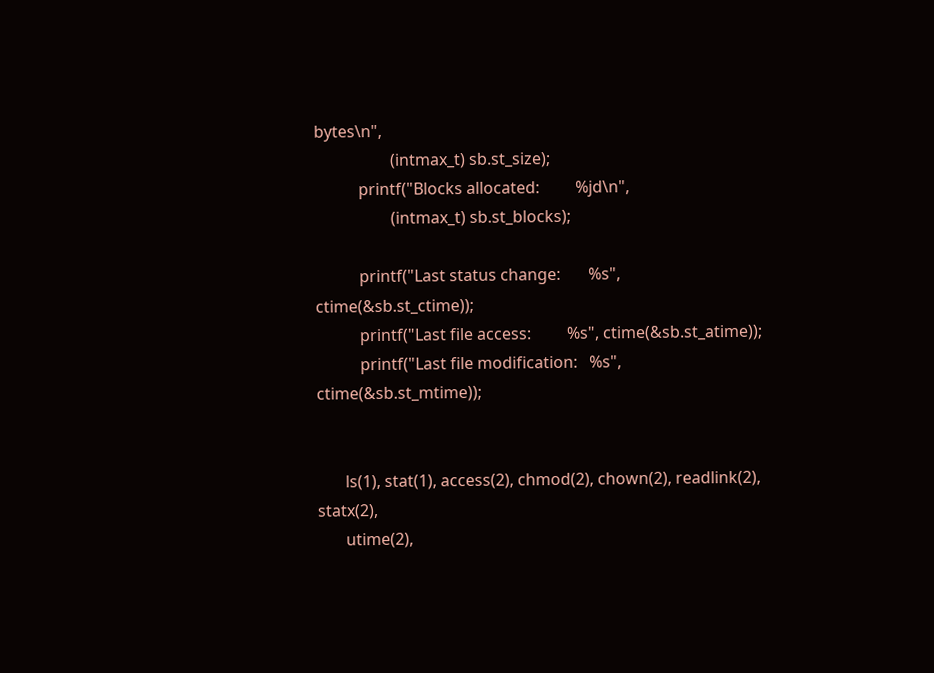bytes\n",
                   (intmax_t) sb.st_size);
           printf("Blocks allocated:         %jd\n",
                   (intmax_t) sb.st_blocks);

           printf("Last status change:       %s", ctime(&sb.st_ctime));
           printf("Last file access:         %s", ctime(&sb.st_atime));
           printf("Last file modification:   %s", ctime(&sb.st_mtime));


       ls(1), stat(1), access(2), chmod(2), chown(2), readlink(2), statx(2),
       utime(2),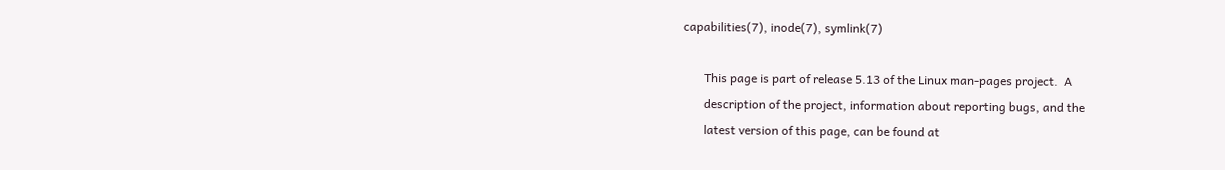capabilities(7), inode(7), symlink(7)

       This page is part of release 5.13 of the Linux man-pages project.  A
       description of the project, information about reporting bugs, and the
       latest version of this page, can be found at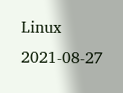Linux                              2021-08-27